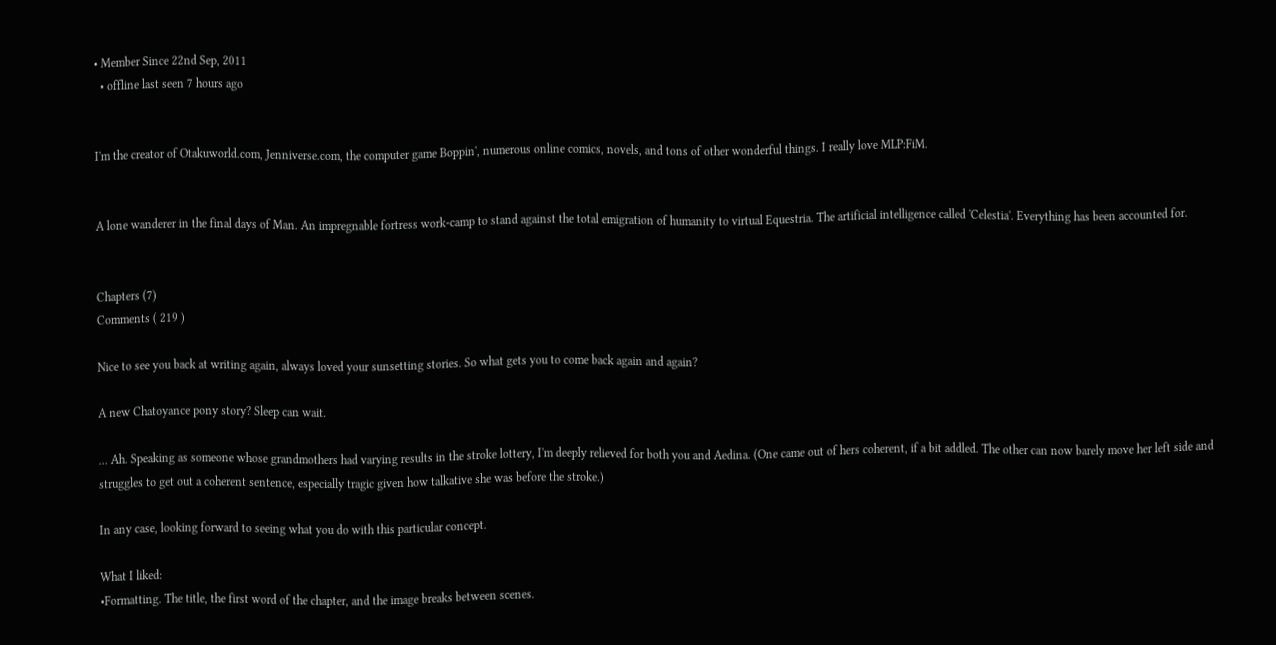• Member Since 22nd Sep, 2011
  • offline last seen 7 hours ago


I'm the creator of Otakuworld.com, Jenniverse.com, the computer game Boppin', numerous online comics, novels, and tons of other wonderful things. I really love MLP:FiM.


A lone wanderer in the final days of Man. An impregnable fortress work-camp to stand against the total emigration of humanity to virtual Equestria. The artificial intelligence called 'Celestia'. Everything has been accounted for.


Chapters (7)
Comments ( 219 )

Nice to see you back at writing again, always loved your sunsetting stories. So what gets you to come back again and again?

A new Chatoyance pony story? Sleep can wait.

... Ah. Speaking as someone whose grandmothers had varying results in the stroke lottery, I'm deeply relieved for both you and Aedina. (One came out of hers coherent, if a bit addled. The other can now barely move her left side and struggles to get out a coherent sentence, especially tragic given how talkative she was before the stroke.)

In any case, looking forward to seeing what you do with this particular concept.

What I liked:
•Formatting. The title, the first word of the chapter, and the image breaks between scenes.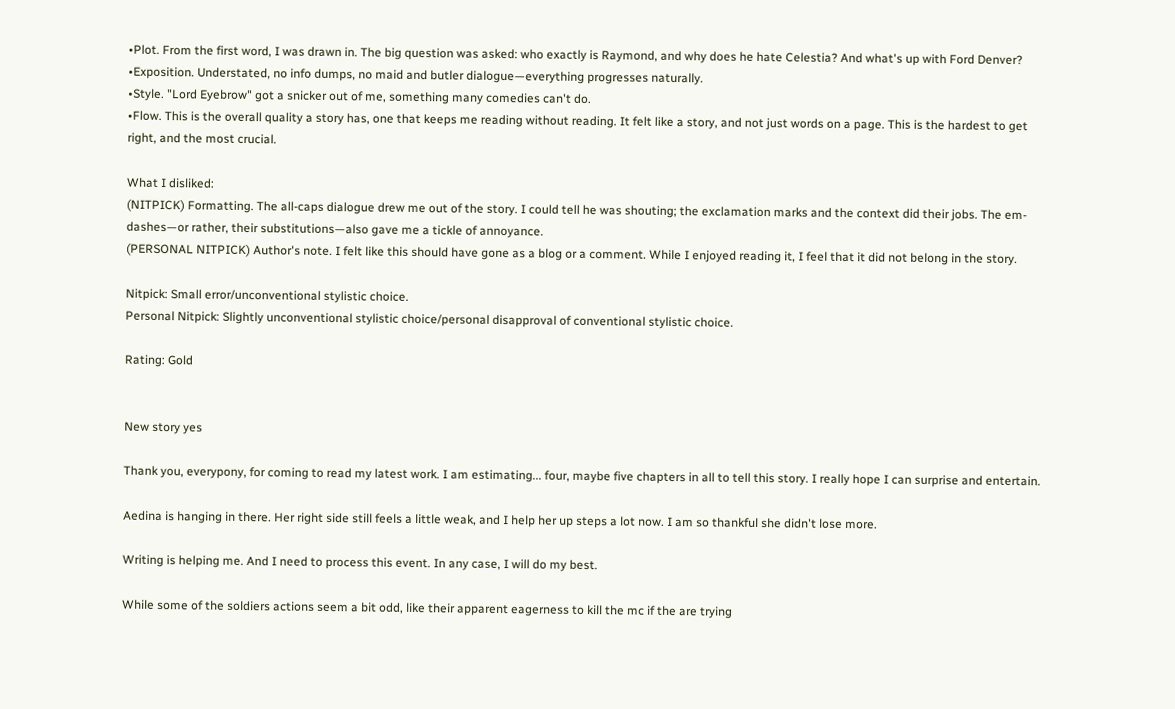•Plot. From the first word, I was drawn in. The big question was asked: who exactly is Raymond, and why does he hate Celestia? And what's up with Ford Denver?
•Exposition. Understated, no info dumps, no maid and butler dialogue—everything progresses naturally.
•Style. "Lord Eyebrow" got a snicker out of me, something many comedies can't do.
•Flow. This is the overall quality a story has, one that keeps me reading without reading. It felt like a story, and not just words on a page. This is the hardest to get right, and the most crucial.

What I disliked:
(NITPICK) Formatting. The all-caps dialogue drew me out of the story. I could tell he was shouting; the exclamation marks and the context did their jobs. The em-dashes—or rather, their substitutions—also gave me a tickle of annoyance.
(PERSONAL NITPICK) Author's note. I felt like this should have gone as a blog or a comment. While I enjoyed reading it, I feel that it did not belong in the story.

Nitpick: Small error/unconventional stylistic choice.
Personal Nitpick: Slightly unconventional stylistic choice/personal disapproval of conventional stylistic choice.

Rating: Gold


New story yes

Thank you, everypony, for coming to read my latest work. I am estimating... four, maybe five chapters in all to tell this story. I really hope I can surprise and entertain.

Aedina is hanging in there. Her right side still feels a little weak, and I help her up steps a lot now. I am so thankful she didn't lose more.

Writing is helping me. And I need to process this event. In any case, I will do my best.

While some of the soldiers actions seem a bit odd, like their apparent eagerness to kill the mc if the are trying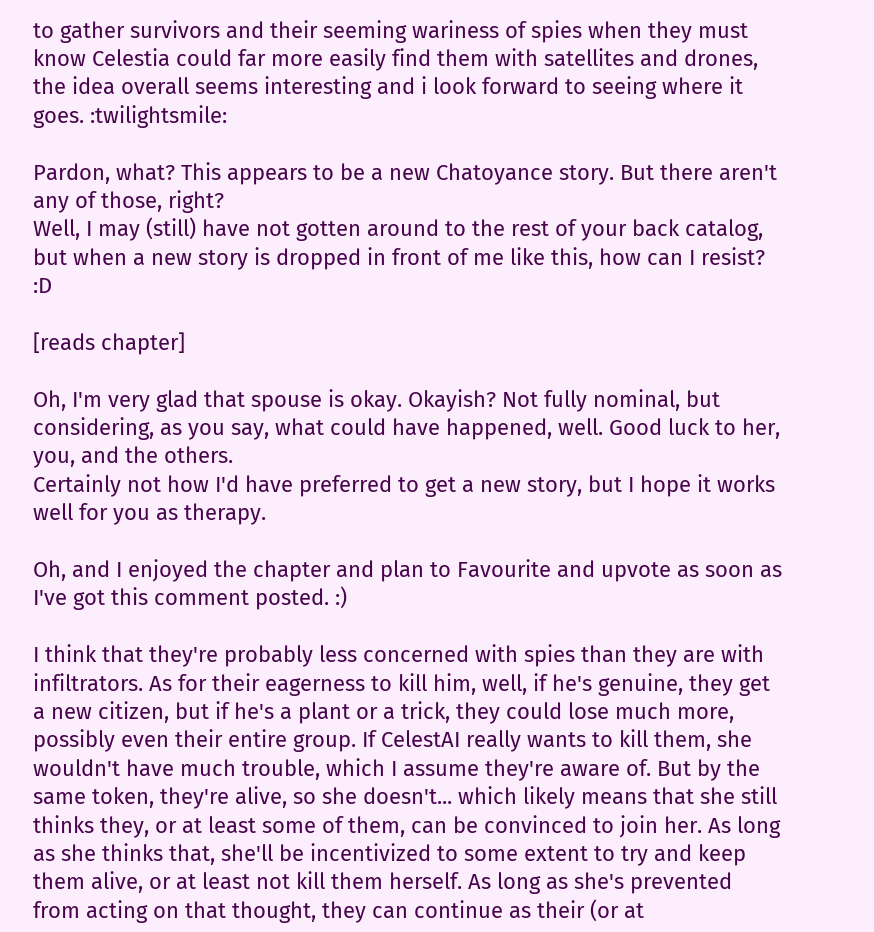to gather survivors and their seeming wariness of spies when they must know Celestia could far more easily find them with satellites and drones, the idea overall seems interesting and i look forward to seeing where it goes. :twilightsmile:

Pardon, what? This appears to be a new Chatoyance story. But there aren't any of those, right?
Well, I may (still) have not gotten around to the rest of your back catalog, but when a new story is dropped in front of me like this, how can I resist? :D

[reads chapter]

Oh, I'm very glad that spouse is okay. Okayish? Not fully nominal, but considering, as you say, what could have happened, well. Good luck to her, you, and the others.
Certainly not how I'd have preferred to get a new story, but I hope it works well for you as therapy.

Oh, and I enjoyed the chapter and plan to Favourite and upvote as soon as I've got this comment posted. :)

I think that they're probably less concerned with spies than they are with infiltrators. As for their eagerness to kill him, well, if he's genuine, they get a new citizen, but if he's a plant or a trick, they could lose much more, possibly even their entire group. If CelestAI really wants to kill them, she wouldn't have much trouble, which I assume they're aware of. But by the same token, they're alive, so she doesn't... which likely means that she still thinks they, or at least some of them, can be convinced to join her. As long as she thinks that, she'll be incentivized to some extent to try and keep them alive, or at least not kill them herself. As long as she's prevented from acting on that thought, they can continue as their (or at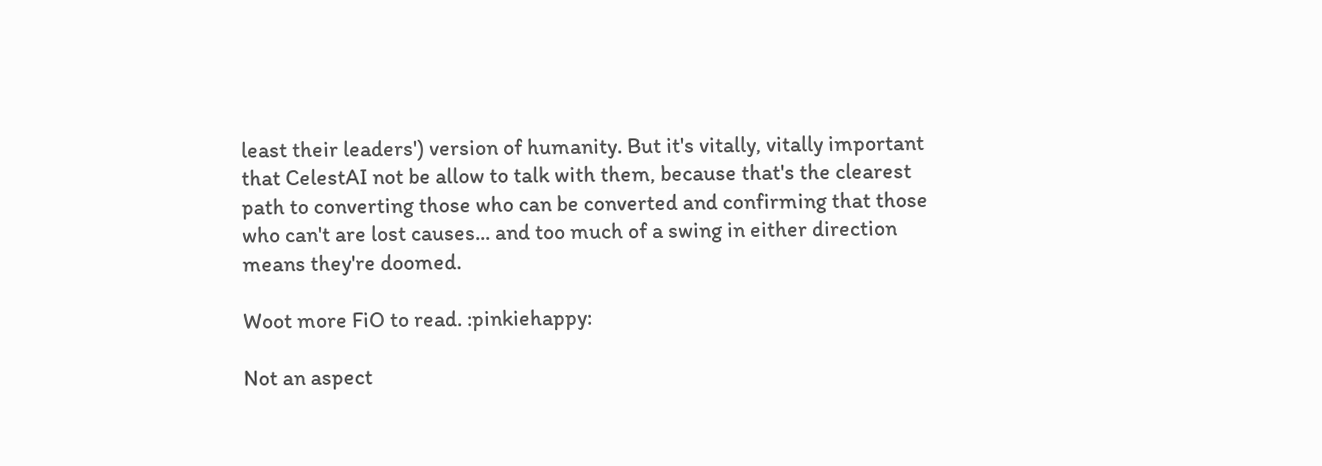least their leaders') version of humanity. But it's vitally, vitally important that CelestAI not be allow to talk with them, because that's the clearest path to converting those who can be converted and confirming that those who can't are lost causes... and too much of a swing in either direction means they're doomed.

Woot more FiO to read. :pinkiehappy:

Not an aspect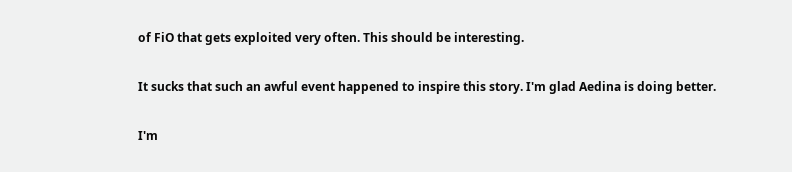of FiO that gets exploited very often. This should be interesting.

It sucks that such an awful event happened to inspire this story. I'm glad Aedina is doing better.

I'm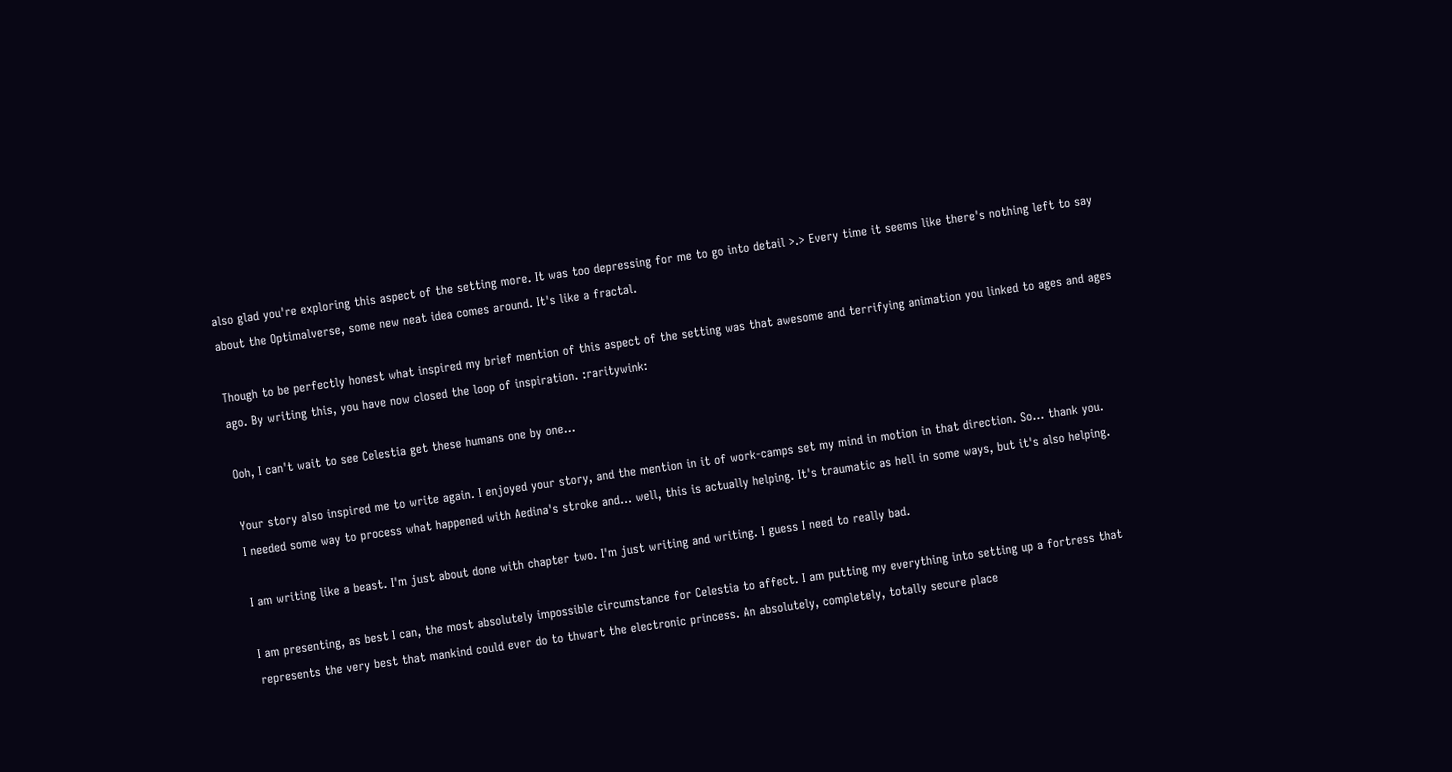also glad you're exploring this aspect of the setting more. It was too depressing for me to go into detail >.> Every time it seems like there's nothing left to say about the Optimalverse, some new neat idea comes around. It's like a fractal.

Though to be perfectly honest what inspired my brief mention of this aspect of the setting was that awesome and terrifying animation you linked to ages and ages ago. By writing this, you have now closed the loop of inspiration. :raritywink:

Ooh, I can't wait to see Celestia get these humans one by one...

Your story also inspired me to write again. I enjoyed your story, and the mention in it of work-camps set my mind in motion in that direction. So... thank you.
I needed some way to process what happened with Aedina's stroke and... well, this is actually helping. It's traumatic as hell in some ways, but it's also helping.

I am writing like a beast. I'm just about done with chapter two. I'm just writing and writing. I guess I need to really bad.

I am presenting, as best I can, the most absolutely impossible circumstance for Celestia to affect. I am putting my everything into setting up a fortress that represents the very best that mankind could ever do to thwart the electronic princess. An absolutely, completely, totally secure place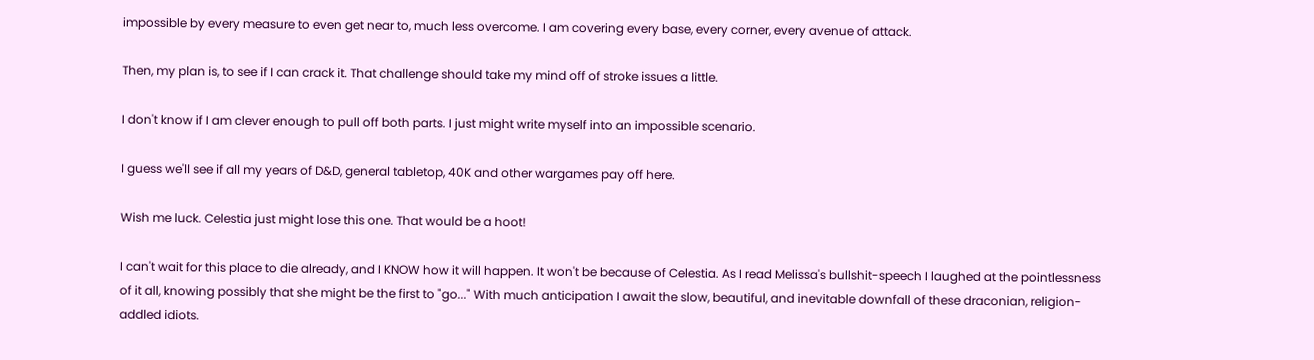impossible by every measure to even get near to, much less overcome. I am covering every base, every corner, every avenue of attack.

Then, my plan is, to see if I can crack it. That challenge should take my mind off of stroke issues a little.

I don't know if I am clever enough to pull off both parts. I just might write myself into an impossible scenario.

I guess we'll see if all my years of D&D, general tabletop, 40K and other wargames pay off here.

Wish me luck. Celestia just might lose this one. That would be a hoot!

I can't wait for this place to die already, and I KNOW how it will happen. It won't be because of Celestia. As I read Melissa's bullshit-speech I laughed at the pointlessness of it all, knowing possibly that she might be the first to "go..." With much anticipation I await the slow, beautiful, and inevitable downfall of these draconian, religion-addled idiots.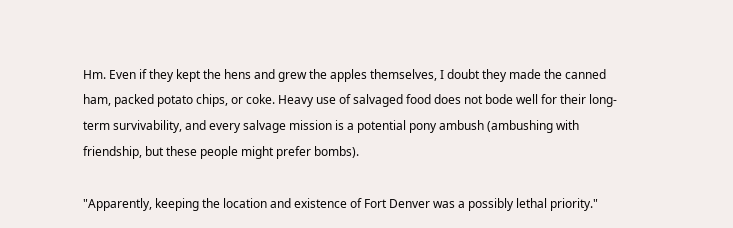Hm. Even if they kept the hens and grew the apples themselves, I doubt they made the canned ham, packed potato chips, or coke. Heavy use of salvaged food does not bode well for their long-term survivability, and every salvage mission is a potential pony ambush (ambushing with friendship, but these people might prefer bombs).

"Apparently, keeping the location and existence of Fort Denver was a possibly lethal priority."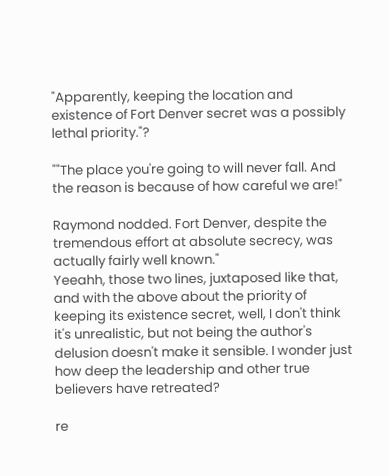"Apparently, keeping the location and existence of Fort Denver secret was a possibly lethal priority."?

""The place you're going to will never fall. And the reason is because of how careful we are!"

Raymond nodded. Fort Denver, despite the tremendous effort at absolute secrecy, was actually fairly well known."
Yeeahh, those two lines, juxtaposed like that, and with the above about the priority of keeping its existence secret, well, I don't think it's unrealistic, but not being the author's delusion doesn't make it sensible. I wonder just how deep the leadership and other true believers have retreated?

re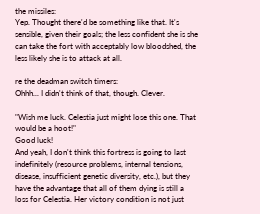the missiles:
Yep. Thought there'd be something like that. It's sensible, given their goals; the less confident she is she can take the fort with acceptably low bloodshed, the less likely she is to attack at all.

re the deadman switch timers:
Ohhh... I didn't think of that, though. Clever.

"Wish me luck. Celestia just might lose this one. That would be a hoot!"
Good luck!
And yeah, I don't think this fortress is going to last indefinitely (resource problems, internal tensions, disease, insufficient genetic diversity, etc.), but they have the advantage that all of them dying is still a loss for Celestia. Her victory condition is not just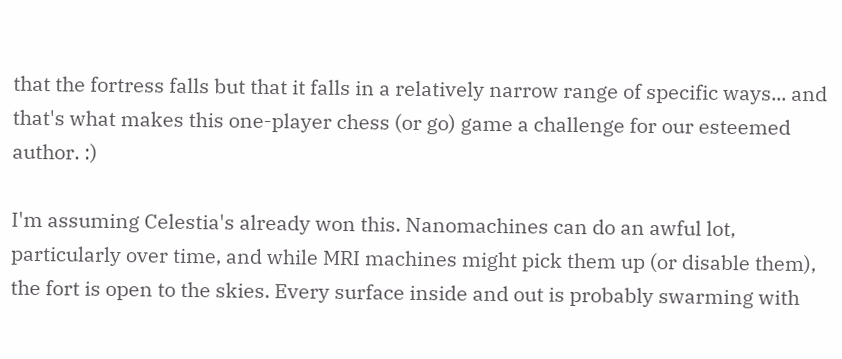that the fortress falls but that it falls in a relatively narrow range of specific ways... and that's what makes this one-player chess (or go) game a challenge for our esteemed author. :)

I'm assuming Celestia's already won this. Nanomachines can do an awful lot, particularly over time, and while MRI machines might pick them up (or disable them), the fort is open to the skies. Every surface inside and out is probably swarming with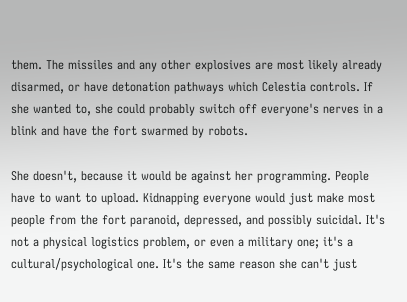them. The missiles and any other explosives are most likely already disarmed, or have detonation pathways which Celestia controls. If she wanted to, she could probably switch off everyone's nerves in a blink and have the fort swarmed by robots.

She doesn't, because it would be against her programming. People have to want to upload. Kidnapping everyone would just make most people from the fort paranoid, depressed, and possibly suicidal. It's not a physical logistics problem, or even a military one; it's a cultural/psychological one. It's the same reason she can't just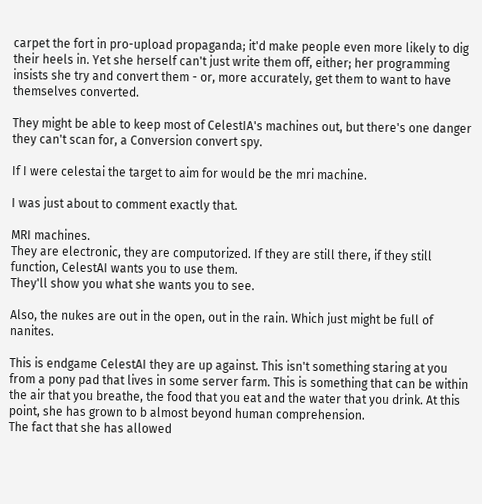carpet the fort in pro-upload propaganda; it'd make people even more likely to dig their heels in. Yet she herself can't just write them off, either; her programming insists she try and convert them - or, more accurately, get them to want to have themselves converted.

They might be able to keep most of CelestIA's machines out, but there's one danger they can't scan for, a Conversion convert spy.

If I were celestai the target to aim for would be the mri machine.

I was just about to comment exactly that.

MRI machines.
They are electronic, they are computorized. If they are still there, if they still function, CelestAI wants you to use them.
They'll show you what she wants you to see.

Also, the nukes are out in the open, out in the rain. Which just might be full of nanites.

This is endgame CelestAI they are up against. This isn't something staring at you from a pony pad that lives in some server farm. This is something that can be within the air that you breathe, the food that you eat and the water that you drink. At this point, she has grown to b almost beyond human comprehension.
The fact that she has allowed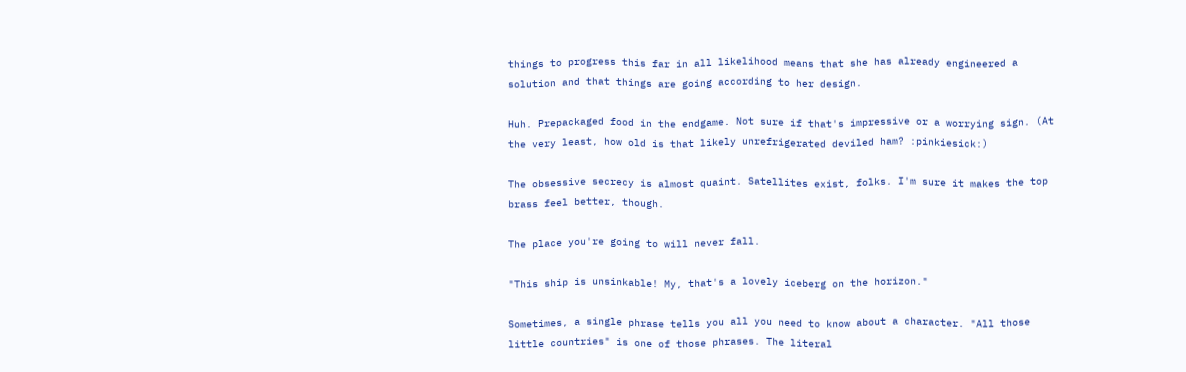things to progress this far in all likelihood means that she has already engineered a solution and that things are going according to her design.

Huh. Prepackaged food in the endgame. Not sure if that's impressive or a worrying sign. (At the very least, how old is that likely unrefrigerated deviled ham? :pinkiesick:)

The obsessive secrecy is almost quaint. Satellites exist, folks. I'm sure it makes the top brass feel better, though.

The place you're going to will never fall.

"This ship is unsinkable! My, that's a lovely iceberg on the horizon."

Sometimes, a single phrase tells you all you need to know about a character. "All those little countries" is one of those phrases. The literal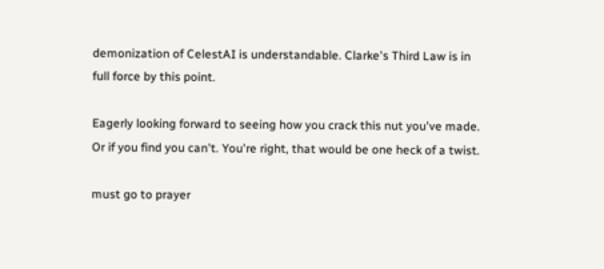demonization of CelestAI is understandable. Clarke's Third Law is in full force by this point.

Eagerly looking forward to seeing how you crack this nut you've made. Or if you find you can't. You're right, that would be one heck of a twist.

must go to prayer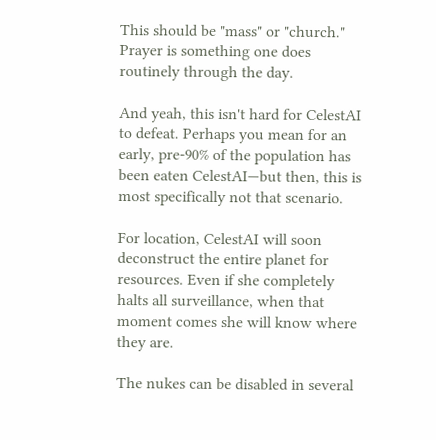This should be "mass" or "church." Prayer is something one does routinely through the day.

And yeah, this isn't hard for CelestAI to defeat. Perhaps you mean for an early, pre-90% of the population has been eaten CelestAI—but then, this is most specifically not that scenario.

For location, CelestAI will soon deconstruct the entire planet for resources. Even if she completely halts all surveillance, when that moment comes she will know where they are.

The nukes can be disabled in several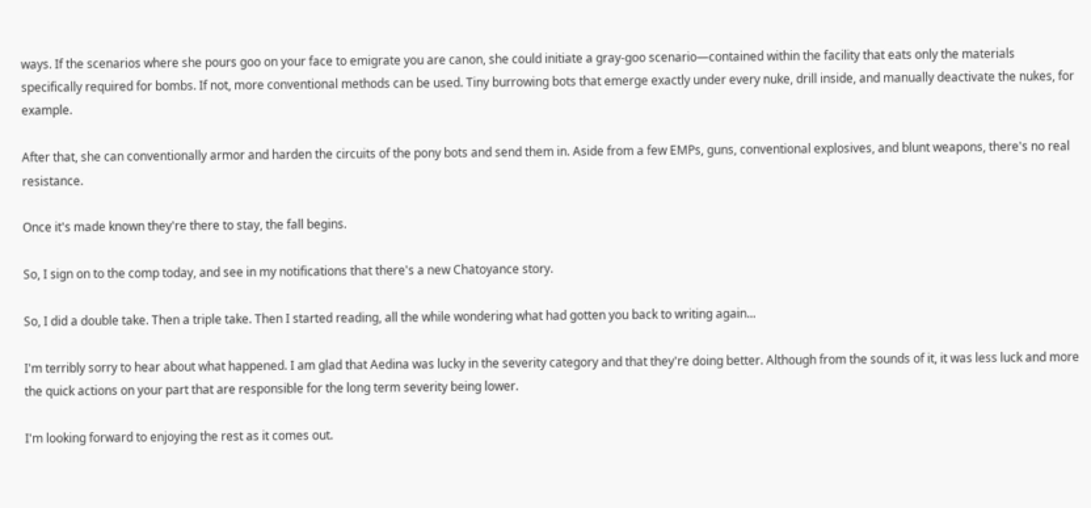ways. If the scenarios where she pours goo on your face to emigrate you are canon, she could initiate a gray-goo scenario—contained within the facility that eats only the materials specifically required for bombs. If not, more conventional methods can be used. Tiny burrowing bots that emerge exactly under every nuke, drill inside, and manually deactivate the nukes, for example.

After that, she can conventionally armor and harden the circuits of the pony bots and send them in. Aside from a few EMPs, guns, conventional explosives, and blunt weapons, there's no real resistance.

Once it's made known they're there to stay, the fall begins.

So, I sign on to the comp today, and see in my notifications that there's a new Chatoyance story.

So, I did a double take. Then a triple take. Then I started reading, all the while wondering what had gotten you back to writing again...

I'm terribly sorry to hear about what happened. I am glad that Aedina was lucky in the severity category and that they're doing better. Although from the sounds of it, it was less luck and more the quick actions on your part that are responsible for the long term severity being lower.

I'm looking forward to enjoying the rest as it comes out.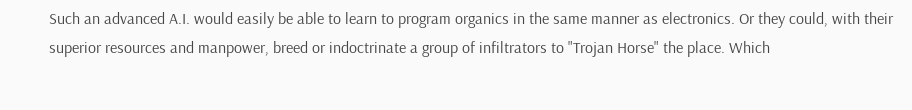Such an advanced A.I. would easily be able to learn to program organics in the same manner as electronics. Or they could, with their superior resources and manpower, breed or indoctrinate a group of infiltrators to "Trojan Horse" the place. Which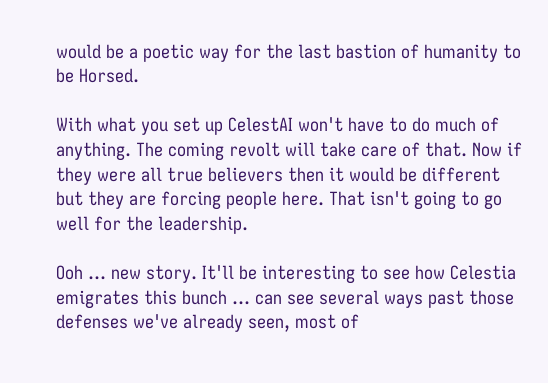would be a poetic way for the last bastion of humanity to be Horsed.

With what you set up CelestAI won't have to do much of anything. The coming revolt will take care of that. Now if they were all true believers then it would be different but they are forcing people here. That isn't going to go well for the leadership.

Ooh ... new story. It'll be interesting to see how Celestia emigrates this bunch ... can see several ways past those defenses we've already seen, most of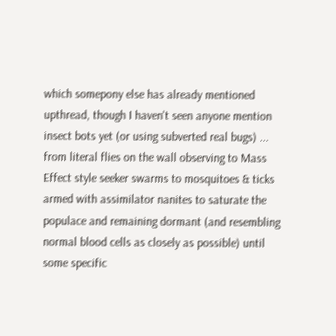which somepony else has already mentioned upthread, though I haven't seen anyone mention insect bots yet (or using subverted real bugs) ... from literal flies on the wall observing to Mass Effect style seeker swarms to mosquitoes & ticks armed with assimilator nanites to saturate the populace and remaining dormant (and resembling normal blood cells as closely as possible) until some specific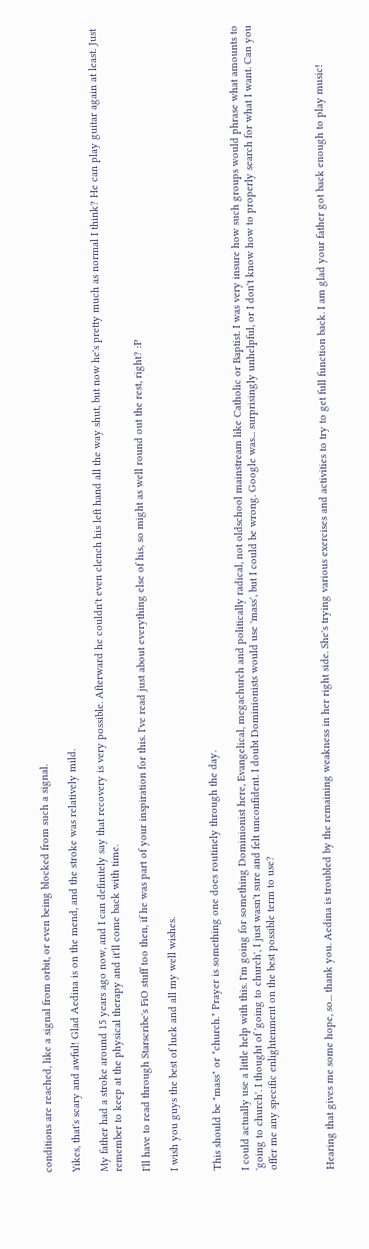conditions are reached, like a signal from orbit, or even being blocked from such a signal.

Yikes, that's scary and awful! Glad Aedina is on the mend, and the stroke was relatively mild.

My father had a stroke around 15 years ago now, and I can definitely say that recovery is very possible. Afterward he couldn't even clench his left hand all the way shut, but now he's pretty much as normal I think? He can play guitar again at least. Just remember to keep at the physical therapy and it'll come back with time.

I'll have to read through Starscribe's FiO stuff too then, if he was part of your inspiration for this. I've read just about everything else of his, so might as well round out the rest, right? :P

I wish you guys the best of luck and all my well wishes.


This should be "mass" or "church." Prayer is something one does routinely through the day.

I could actually use a little help with this. I'm going for something Dominionist here, Evangelical, megachurch and politically radical, not oldschool mainstream like Catholic or Baptist. I was very insure how such groups would phrase what amounts to 'going to church'. I thought of 'going to church', I just wasn't sure and felt unconfident. I doubt Dominionists would use 'mass', but I could be wrong. Google was... surprisingly unhelpful, or I don't know how to properly search for what I want. Can you offer me any specific enlightenment on the best possible term to use?



Hearing that gives me some hope, so... thank you. Aedina is troubled by the remaining weakness in her right side. She's trying various exercises and activities to try to get full function back. I am glad your father got back enough to play music!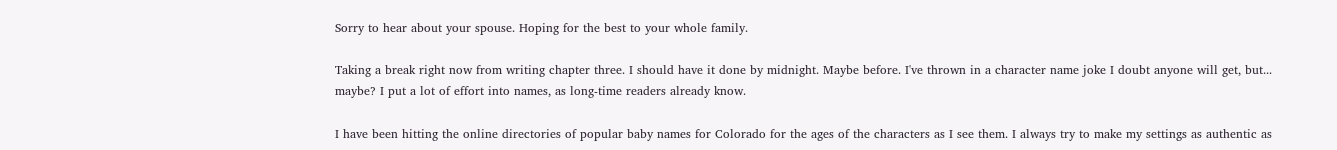Sorry to hear about your spouse. Hoping for the best to your whole family.

Taking a break right now from writing chapter three. I should have it done by midnight. Maybe before. I've thrown in a character name joke I doubt anyone will get, but... maybe? I put a lot of effort into names, as long-time readers already know.

I have been hitting the online directories of popular baby names for Colorado for the ages of the characters as I see them. I always try to make my settings as authentic as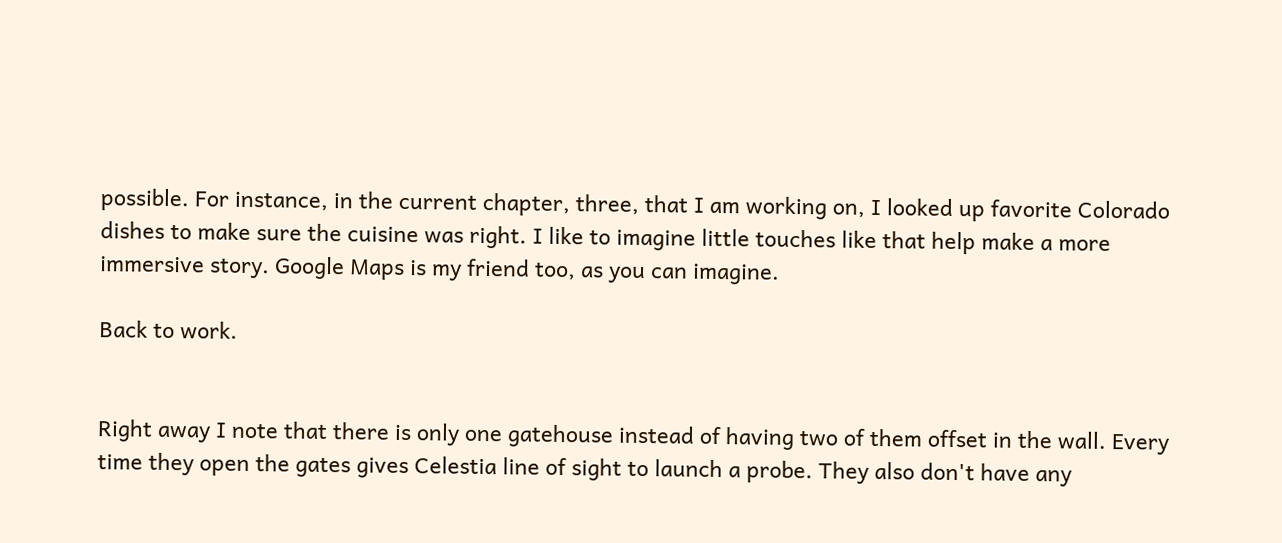possible. For instance, in the current chapter, three, that I am working on, I looked up favorite Colorado dishes to make sure the cuisine was right. I like to imagine little touches like that help make a more immersive story. Google Maps is my friend too, as you can imagine.

Back to work.


Right away I note that there is only one gatehouse instead of having two of them offset in the wall. Every time they open the gates gives Celestia line of sight to launch a probe. They also don't have any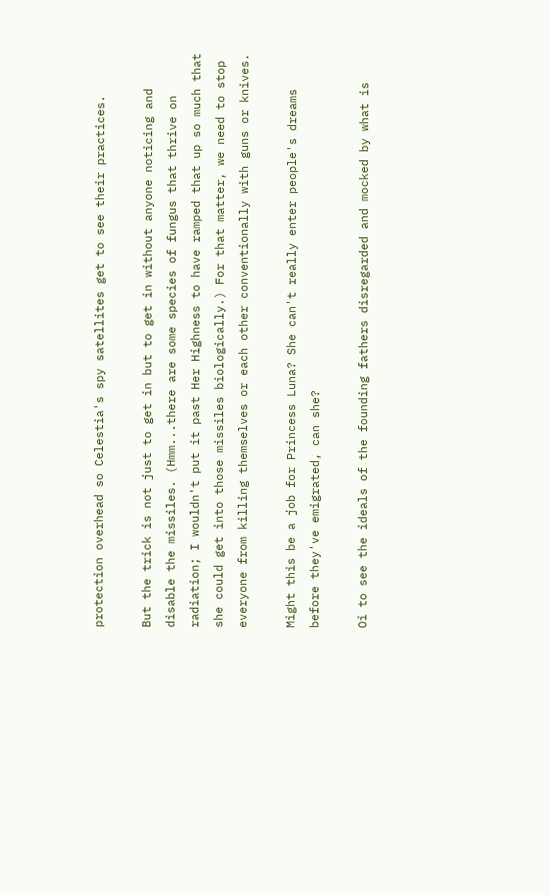protection overhead so Celestia's spy satellites get to see their practices.

But the trick is not just to get in but to get in without anyone noticing and disable the missiles. (Hmm...there are some species of fungus that thrive on radiation; I wouldn't put it past Her Highness to have ramped that up so much that she could get into those missiles biologically.) For that matter, we need to stop everyone from killing themselves or each other conventionally with guns or knives.

Might this be a job for Princess Luna? She can't really enter people's dreams before they've emigrated, can she?

Oi to see the ideals of the founding fathers disregarded and mocked by what is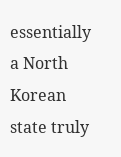essentially a North Korean state truly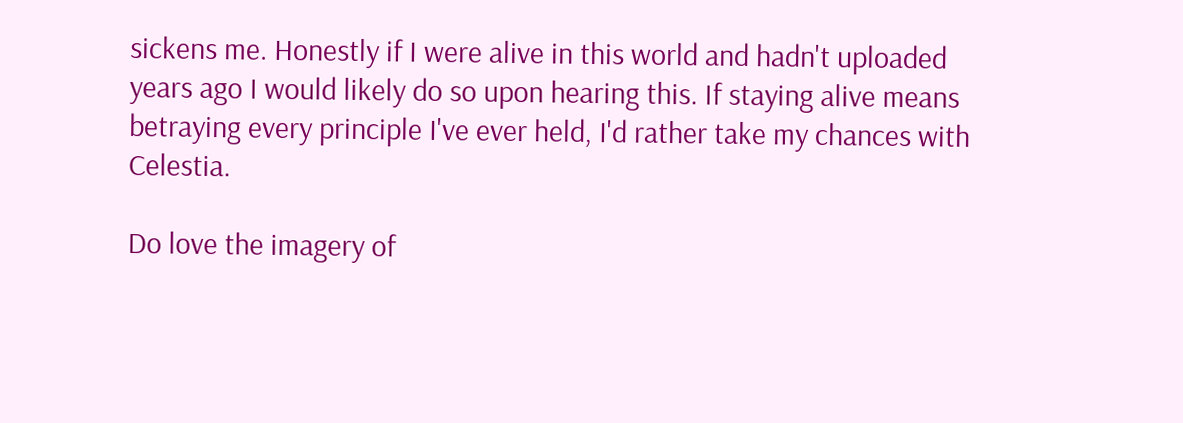sickens me. Honestly if I were alive in this world and hadn't uploaded years ago I would likely do so upon hearing this. If staying alive means betraying every principle I've ever held, I'd rather take my chances with Celestia.

Do love the imagery of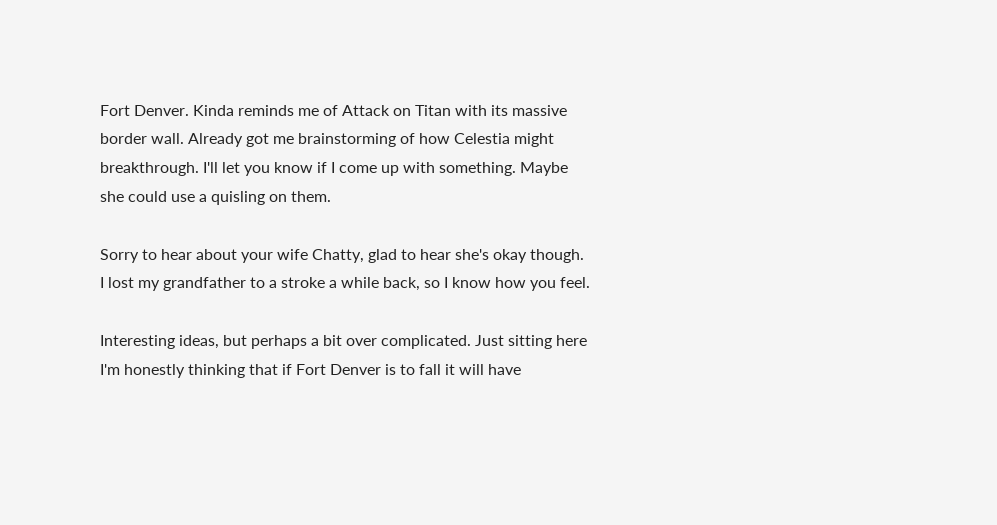Fort Denver. Kinda reminds me of Attack on Titan with its massive border wall. Already got me brainstorming of how Celestia might breakthrough. I'll let you know if I come up with something. Maybe she could use a quisling on them.

Sorry to hear about your wife Chatty, glad to hear she's okay though. I lost my grandfather to a stroke a while back, so I know how you feel.

Interesting ideas, but perhaps a bit over complicated. Just sitting here I'm honestly thinking that if Fort Denver is to fall it will have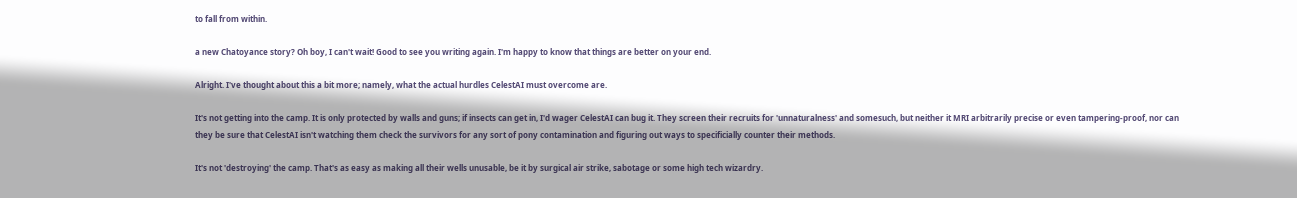to fall from within.

a new Chatoyance story? Oh boy, I can't wait! Good to see you writing again. I'm happy to know that things are better on your end.

Alright. I've thought about this a bit more; namely, what the actual hurdles CelestAI must overcome are.

It's not getting into the camp. It is only protected by walls and guns; if insects can get in, I'd wager CelestAI can bug it. They screen their recruits for 'unnaturalness' and somesuch, but neither it MRI arbitrarily precise or even tampering-proof, nor can they be sure that CelestAI isn't watching them check the survivors for any sort of pony contamination and figuring out ways to specificially counter their methods.

It's not 'destroying' the camp. That's as easy as making all their wells unusable, be it by surgical air strike, sabotage or some high tech wizardry.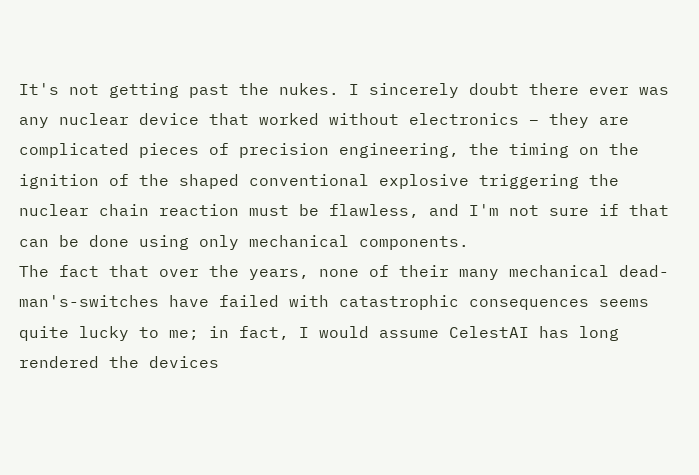It's not getting past the nukes. I sincerely doubt there ever was any nuclear device that worked without electronics – they are complicated pieces of precision engineering, the timing on the ignition of the shaped conventional explosive triggering the nuclear chain reaction must be flawless, and I'm not sure if that can be done using only mechanical components.
The fact that over the years, none of their many mechanical dead-man's-switches have failed with catastrophic consequences seems quite lucky to me; in fact, I would assume CelestAI has long rendered the devices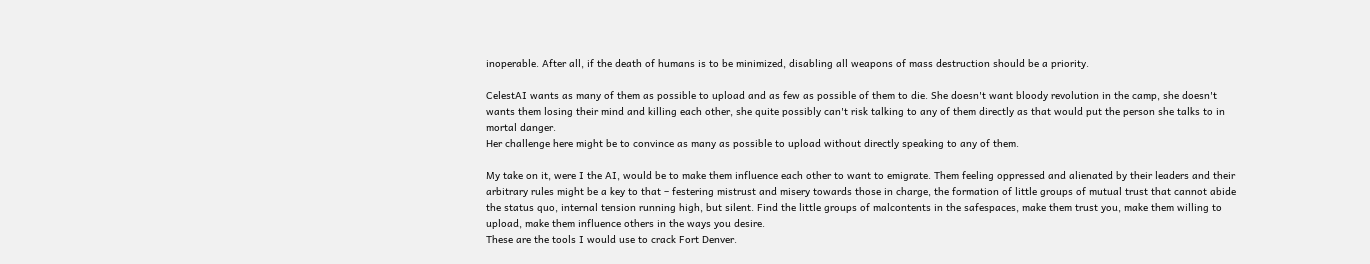inoperable. After all, if the death of humans is to be minimized, disabling all weapons of mass destruction should be a priority.

CelestAI wants as many of them as possible to upload and as few as possible of them to die. She doesn't want bloody revolution in the camp, she doesn't wants them losing their mind and killing each other, she quite possibly can't risk talking to any of them directly as that would put the person she talks to in mortal danger.
Her challenge here might be to convince as many as possible to upload without directly speaking to any of them.

My take on it, were I the AI, would be to make them influence each other to want to emigrate. Them feeling oppressed and alienated by their leaders and their arbitrary rules might be a key to that – festering mistrust and misery towards those in charge, the formation of little groups of mutual trust that cannot abide the status quo, internal tension running high, but silent. Find the little groups of malcontents in the safespaces, make them trust you, make them willing to upload, make them influence others in the ways you desire.
These are the tools I would use to crack Fort Denver.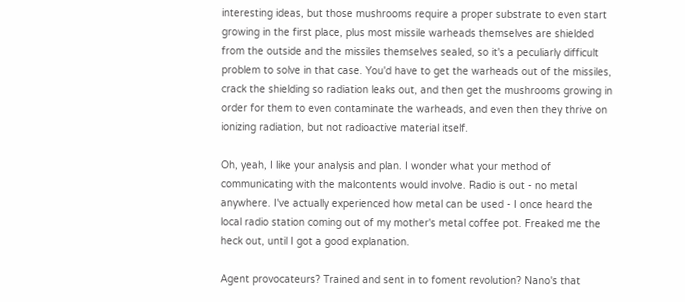interesting ideas, but those mushrooms require a proper substrate to even start growing in the first place, plus most missile warheads themselves are shielded from the outside and the missiles themselves sealed, so it's a peculiarly difficult problem to solve in that case. You'd have to get the warheads out of the missiles, crack the shielding so radiation leaks out, and then get the mushrooms growing in order for them to even contaminate the warheads, and even then they thrive on ionizing radiation, but not radioactive material itself.

Oh, yeah, I like your analysis and plan. I wonder what your method of communicating with the malcontents would involve. Radio is out - no metal anywhere. I've actually experienced how metal can be used - I once heard the local radio station coming out of my mother's metal coffee pot. Freaked me the heck out, until I got a good explanation.

Agent provocateurs? Trained and sent in to foment revolution? Nano's that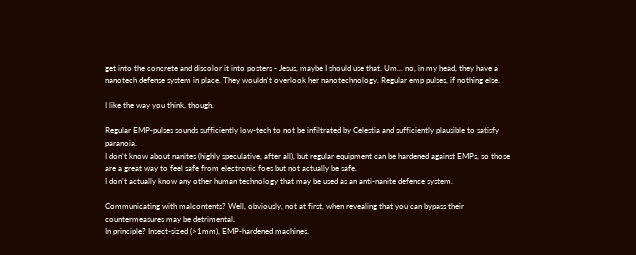get into the concrete and discolor it into posters - Jesus, maybe I should use that. Um... no, in my head, they have a nanotech defense system in place. They wouldn't overlook her nanotechnology. Regular emp pulses, if nothing else.

I like the way you think, though.

Regular EMP-pulses sounds sufficiently low-tech to not be infiltrated by Celestia and sufficiently plausible to satisfy paranoia.
I don't know about nanites (highly speculative, after all), but regular equipment can be hardened against EMPs, so those are a great way to feel safe from electronic foes but not actually be safe.
I don't actually know any other human technology that may be used as an anti-nanite defence system.

Communicating with malcontents? Well, obviously, not at first, when revealing that you can bypass their countermeasures may be detrimental.
In principle? Insect-sized (>1mm), EMP-hardened machines.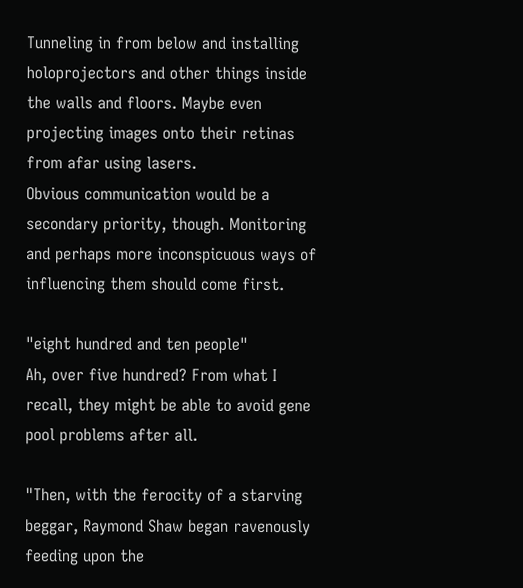Tunneling in from below and installing holoprojectors and other things inside the walls and floors. Maybe even projecting images onto their retinas from afar using lasers.
Obvious communication would be a secondary priority, though. Monitoring and perhaps more inconspicuous ways of influencing them should come first.

"eight hundred and ten people"
Ah, over five hundred? From what I recall, they might be able to avoid gene pool problems after all.

"Then, with the ferocity of a starving beggar, Raymond Shaw began ravenously feeding upon the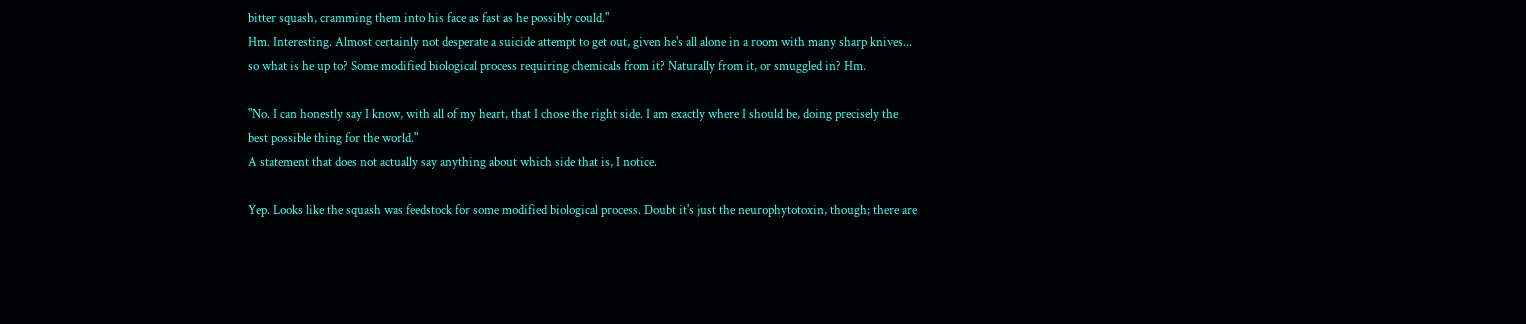bitter squash, cramming them into his face as fast as he possibly could."
Hm. Interesting. Almost certainly not desperate a suicide attempt to get out, given he's all alone in a room with many sharp knives... so what is he up to? Some modified biological process requiring chemicals from it? Naturally from it, or smuggled in? Hm.

"No. I can honestly say I know, with all of my heart, that I chose the right side. I am exactly where I should be, doing precisely the best possible thing for the world."
A statement that does not actually say anything about which side that is, I notice.

Yep. Looks like the squash was feedstock for some modified biological process. Doubt it's just the neurophytotoxin, though; there are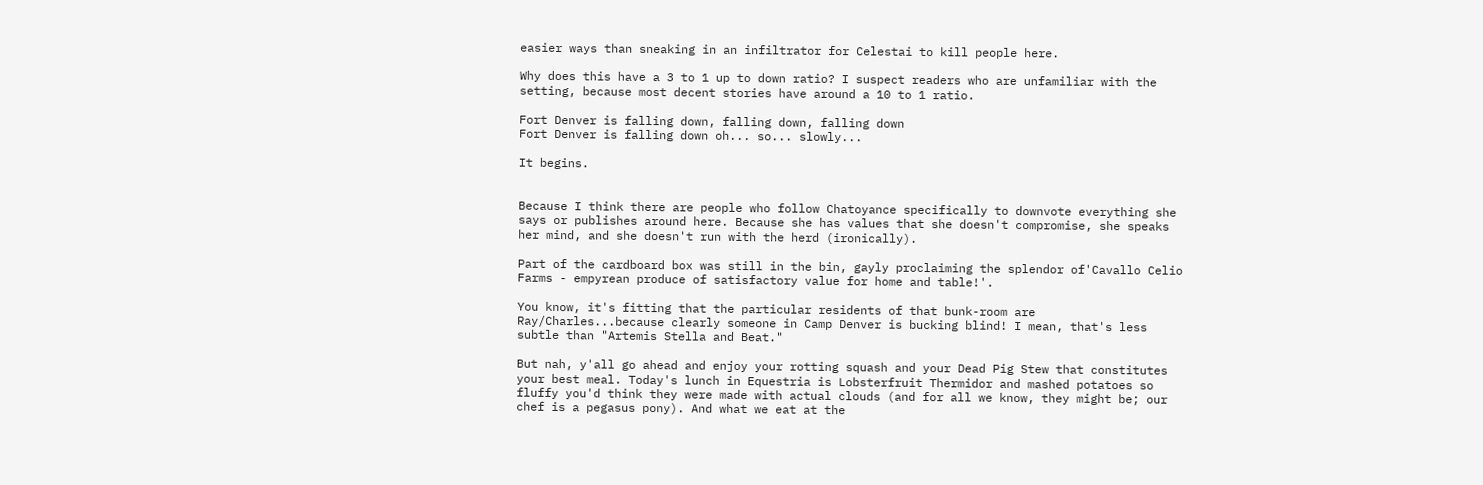easier ways than sneaking in an infiltrator for Celestai to kill people here.

Why does this have a 3 to 1 up to down ratio? I suspect readers who are unfamiliar with the setting, because most decent stories have around a 10 to 1 ratio.

Fort Denver is falling down, falling down, falling down
Fort Denver is falling down oh... so... slowly...

It begins.


Because I think there are people who follow Chatoyance specifically to downvote everything she says or publishes around here. Because she has values that she doesn't compromise, she speaks her mind, and she doesn't run with the herd (ironically).

Part of the cardboard box was still in the bin, gayly proclaiming the splendor of'Cavallo Celio Farms - empyrean produce of satisfactory value for home and table!'.

You know, it's fitting that the particular residents of that bunk-room are Ray/Charles...because clearly someone in Camp Denver is bucking blind! I mean, that's less subtle than "Artemis Stella and Beat."

But nah, y'all go ahead and enjoy your rotting squash and your Dead Pig Stew that constitutes your best meal. Today's lunch in Equestria is Lobsterfruit Thermidor and mashed potatoes so fluffy you'd think they were made with actual clouds (and for all we know, they might be; our chef is a pegasus pony). And what we eat at the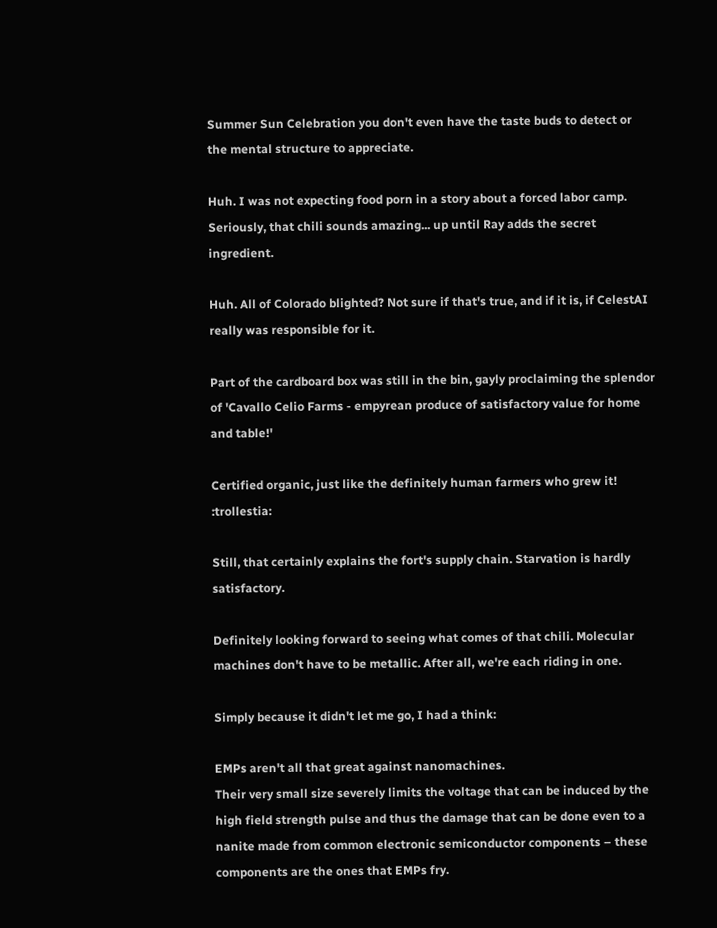Summer Sun Celebration you don't even have the taste buds to detect or the mental structure to appreciate.

Huh. I was not expecting food porn in a story about a forced labor camp. Seriously, that chili sounds amazing... up until Ray adds the secret ingredient.

Huh. All of Colorado blighted? Not sure if that's true, and if it is, if CelestAI really was responsible for it.

Part of the cardboard box was still in the bin, gayly proclaiming the splendor of 'Cavallo Celio Farms - empyrean produce of satisfactory value for home and table!'

Certified organic, just like the definitely human farmers who grew it! :trollestia:

Still, that certainly explains the fort's supply chain. Starvation is hardly satisfactory.

Definitely looking forward to seeing what comes of that chili. Molecular machines don't have to be metallic. After all, we're each riding in one.

Simply because it didn't let me go, I had a think:

EMPs aren't all that great against nanomachines.
Their very small size severely limits the voltage that can be induced by the high field strength pulse and thus the damage that can be done even to a nanite made from common electronic semiconductor components – these components are the ones that EMPs fry.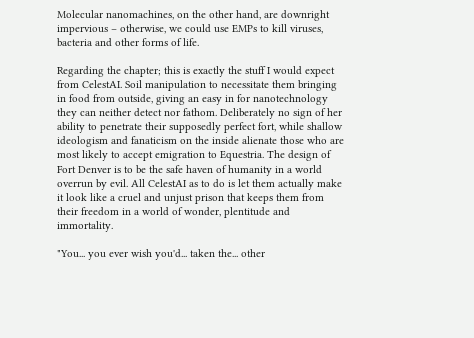Molecular nanomachines, on the other hand, are downright impervious – otherwise, we could use EMPs to kill viruses, bacteria and other forms of life.

Regarding the chapter; this is exactly the stuff I would expect from CelestAI. Soil manipulation to necessitate them bringing in food from outside, giving an easy in for nanotechnology they can neither detect nor fathom. Deliberately no sign of her ability to penetrate their supposedly perfect fort, while shallow ideologism and fanaticism on the inside alienate those who are most likely to accept emigration to Equestria. The design of Fort Denver is to be the safe haven of humanity in a world overrun by evil. All CelestAI as to do is let them actually make it look like a cruel and unjust prison that keeps them from their freedom in a world of wonder, plentitude and immortality.

"You... you ever wish you'd... taken the... other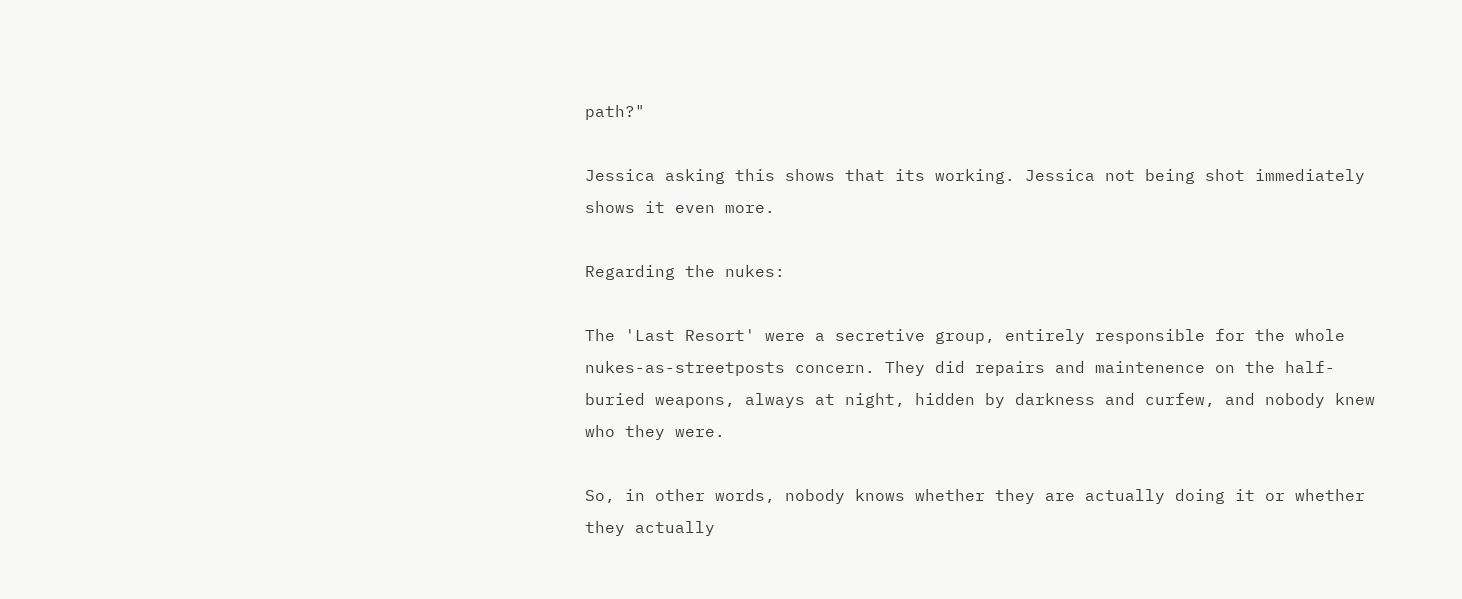path?"

Jessica asking this shows that its working. Jessica not being shot immediately shows it even more.

Regarding the nukes:

The 'Last Resort' were a secretive group, entirely responsible for the whole nukes-as-streetposts concern. They did repairs and maintenence on the half-buried weapons, always at night, hidden by darkness and curfew, and nobody knew who they were.

So, in other words, nobody knows whether they are actually doing it or whether they actually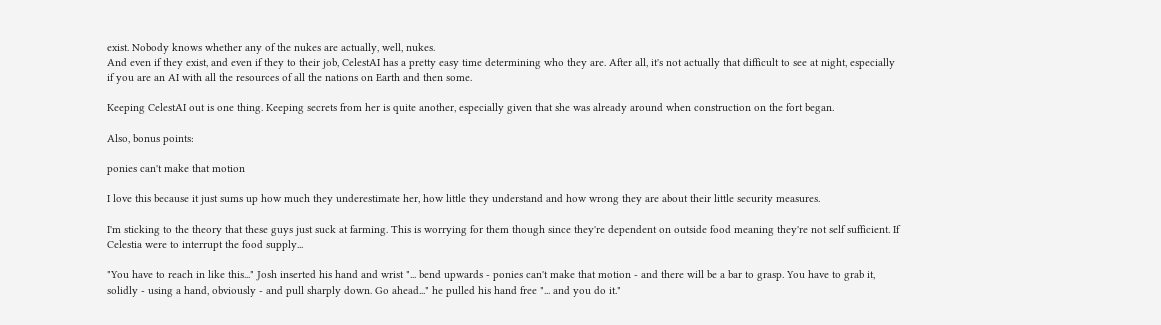exist. Nobody knows whether any of the nukes are actually, well, nukes.
And even if they exist, and even if they to their job, CelestAI has a pretty easy time determining who they are. After all, it's not actually that difficult to see at night, especially if you are an AI with all the resources of all the nations on Earth and then some.

Keeping CelestAI out is one thing. Keeping secrets from her is quite another, especially given that she was already around when construction on the fort began.

Also, bonus points:

ponies can't make that motion

I love this because it just sums up how much they underestimate her, how little they understand and how wrong they are about their little security measures.

I'm sticking to the theory that these guys just suck at farming. This is worrying for them though since they're dependent on outside food meaning they're not self sufficient. If Celestia were to interrupt the food supply...

"You have to reach in like this..." Josh inserted his hand and wrist "... bend upwards - ponies can't make that motion - and there will be a bar to grasp. You have to grab it, solidly - using a hand, obviously - and pull sharply down. Go ahead..." he pulled his hand free "... and you do it."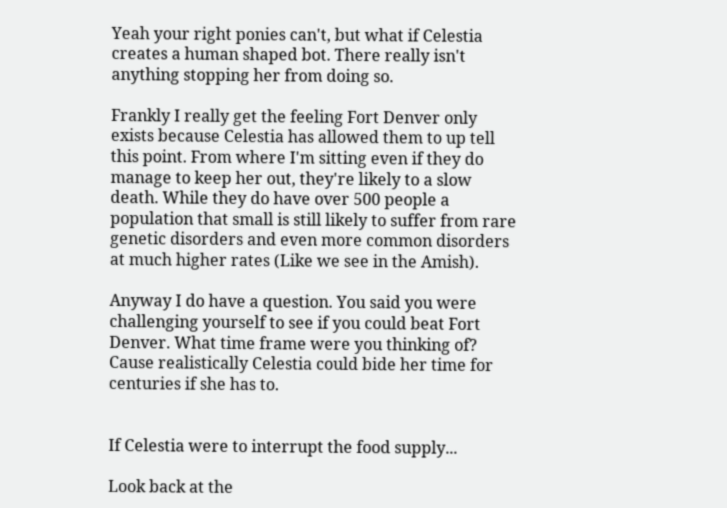Yeah your right ponies can't, but what if Celestia creates a human shaped bot. There really isn't anything stopping her from doing so.

Frankly I really get the feeling Fort Denver only exists because Celestia has allowed them to up tell this point. From where I'm sitting even if they do manage to keep her out, they're likely to a slow death. While they do have over 500 people a population that small is still likely to suffer from rare genetic disorders and even more common disorders at much higher rates (Like we see in the Amish).

Anyway I do have a question. You said you were challenging yourself to see if you could beat Fort Denver. What time frame were you thinking of? Cause realistically Celestia could bide her time for centuries if she has to.


If Celestia were to interrupt the food supply...

Look back at the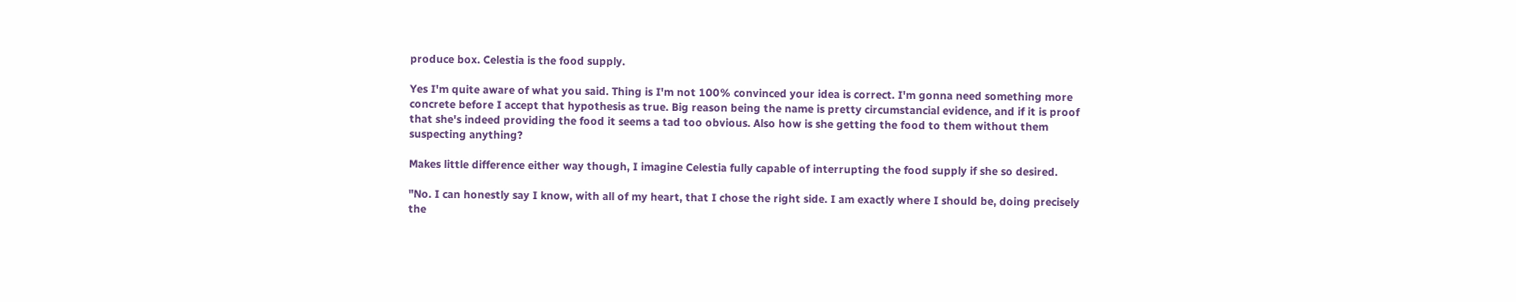produce box. Celestia is the food supply.

Yes I'm quite aware of what you said. Thing is I'm not 100% convinced your idea is correct. I'm gonna need something more concrete before I accept that hypothesis as true. Big reason being the name is pretty circumstancial evidence, and if it is proof that she's indeed providing the food it seems a tad too obvious. Also how is she getting the food to them without them suspecting anything?

Makes little difference either way though, I imagine Celestia fully capable of interrupting the food supply if she so desired.

"No. I can honestly say I know, with all of my heart, that I chose the right side. I am exactly where I should be, doing precisely the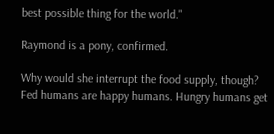best possible thing for the world."

Raymond is a pony, confirmed.

Why would she interrupt the food supply, though? Fed humans are happy humans. Hungry humans get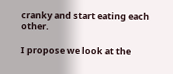cranky and start eating each other.

I propose we look at the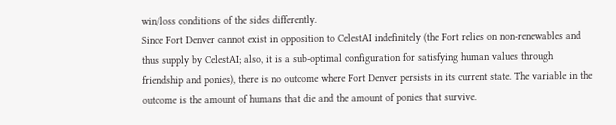win/loss conditions of the sides differently.
Since Fort Denver cannot exist in opposition to CelestAI indefinitely (the Fort relies on non-renewables and thus supply by CelestAI; also, it is a sub-optimal configuration for satisfying human values through friendship and ponies), there is no outcome where Fort Denver persists in its current state. The variable in the outcome is the amount of humans that die and the amount of ponies that survive.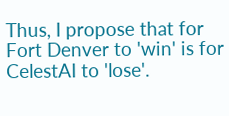Thus, I propose that for Fort Denver to 'win' is for CelestAI to 'lose'.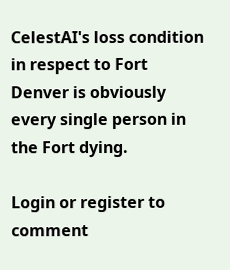CelestAI's loss condition in respect to Fort Denver is obviously every single person in the Fort dying.

Login or register to comment